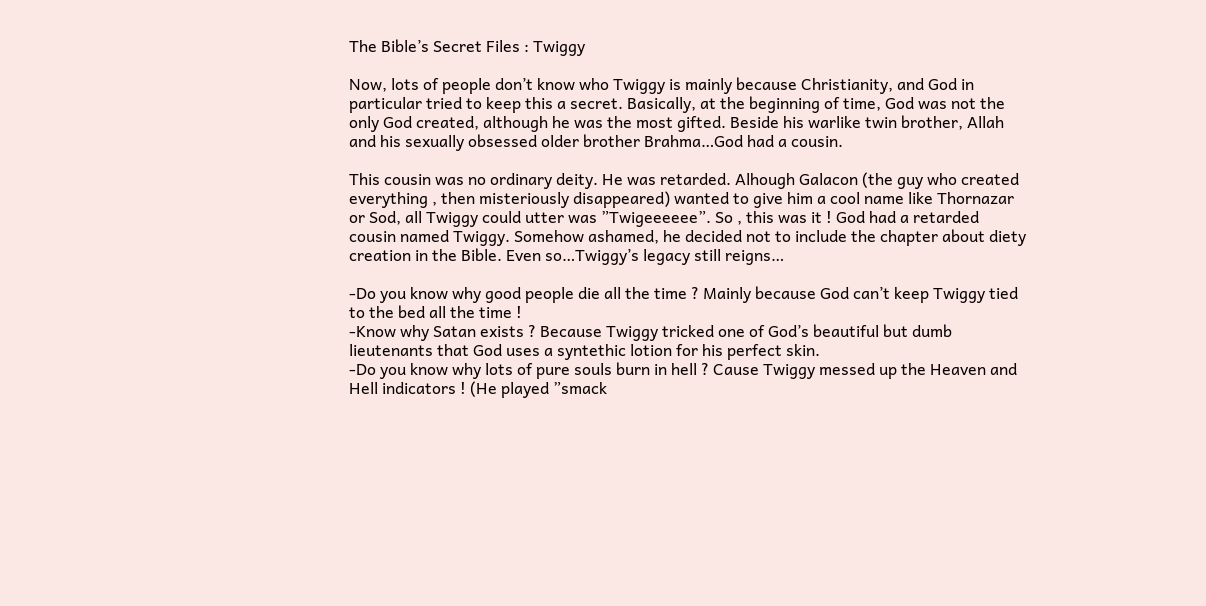The Bible’s Secret Files : Twiggy

Now, lots of people don’t know who Twiggy is mainly because Christianity, and God in particular tried to keep this a secret. Basically, at the beginning of time, God was not the only God created, although he was the most gifted. Beside his warlike twin brother, Allah and his sexually obsessed older brother Brahma…God had a cousin.

This cousin was no ordinary deity. He was retarded. Alhough Galacon (the guy who created everything , then misteriously disappeared) wanted to give him a cool name like Thornazar or Sod, all Twiggy could utter was ”Twigeeeeee”. So , this was it ! God had a retarded cousin named Twiggy. Somehow ashamed, he decided not to include the chapter about diety creation in the Bible. Even so…Twiggy’s legacy still reigns…

-Do you know why good people die all the time ? Mainly because God can’t keep Twiggy tied to the bed all the time !
-Know why Satan exists ? Because Twiggy tricked one of God’s beautiful but dumb lieutenants that God uses a syntethic lotion for his perfect skin.
-Do you know why lots of pure souls burn in hell ? Cause Twiggy messed up the Heaven and Hell indicators ! (He played ”smack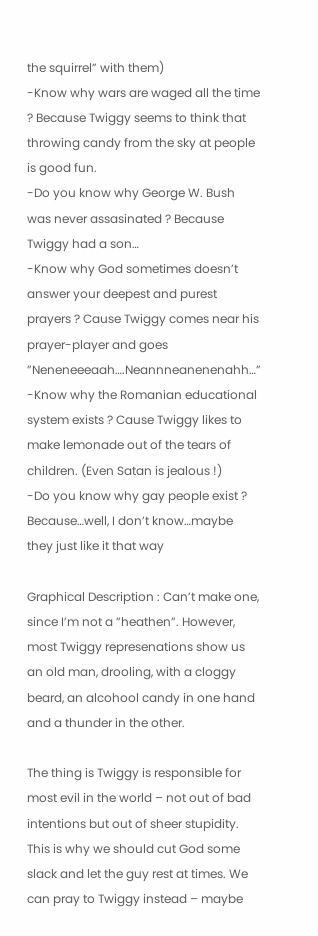the squirrel” with them)
-Know why wars are waged all the time ? Because Twiggy seems to think that throwing candy from the sky at people is good fun.
-Do you know why George W. Bush was never assasinated ? Because Twiggy had a son…
-Know why God sometimes doesn’t answer your deepest and purest prayers ? Cause Twiggy comes near his prayer-player and goes ”Neneneeeaah….Neannneanenenahh…”
-Know why the Romanian educational system exists ? Cause Twiggy likes to make lemonade out of the tears of children. (Even Satan is jealous !)
-Do you know why gay people exist ? Because…well, I don’t know…maybe they just like it that way

Graphical Description : Can’t make one, since I’m not a ”heathen”. However, most Twiggy represenations show us an old man, drooling, with a cloggy beard, an alcohool candy in one hand and a thunder in the other.

The thing is Twiggy is responsible for most evil in the world – not out of bad intentions but out of sheer stupidity. This is why we should cut God some slack and let the guy rest at times. We can pray to Twiggy instead – maybe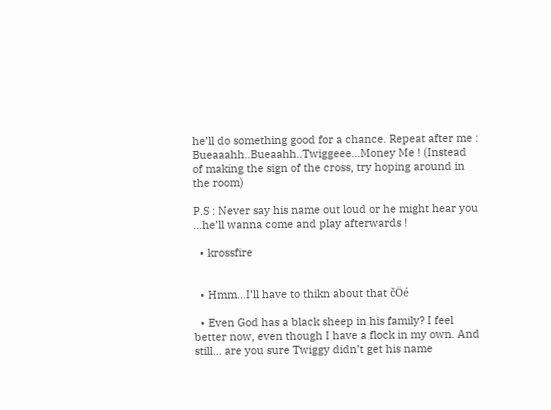he’ll do something good for a chance. Repeat after me : Bueaaahh..Bueaahh..Twiggeee…Money Me ! (Instead of making the sign of the cross, try hoping around in the room)

P.S : Never say his name out loud or he might hear you …he’ll wanna come and play afterwards !

  • krossfire


  • Hmm…I’ll have to thikn about that čÖé

  • Even God has a black sheep in his family? I feel better now, even though I have a flock in my own. And still… are you sure Twiggy didn’t get his name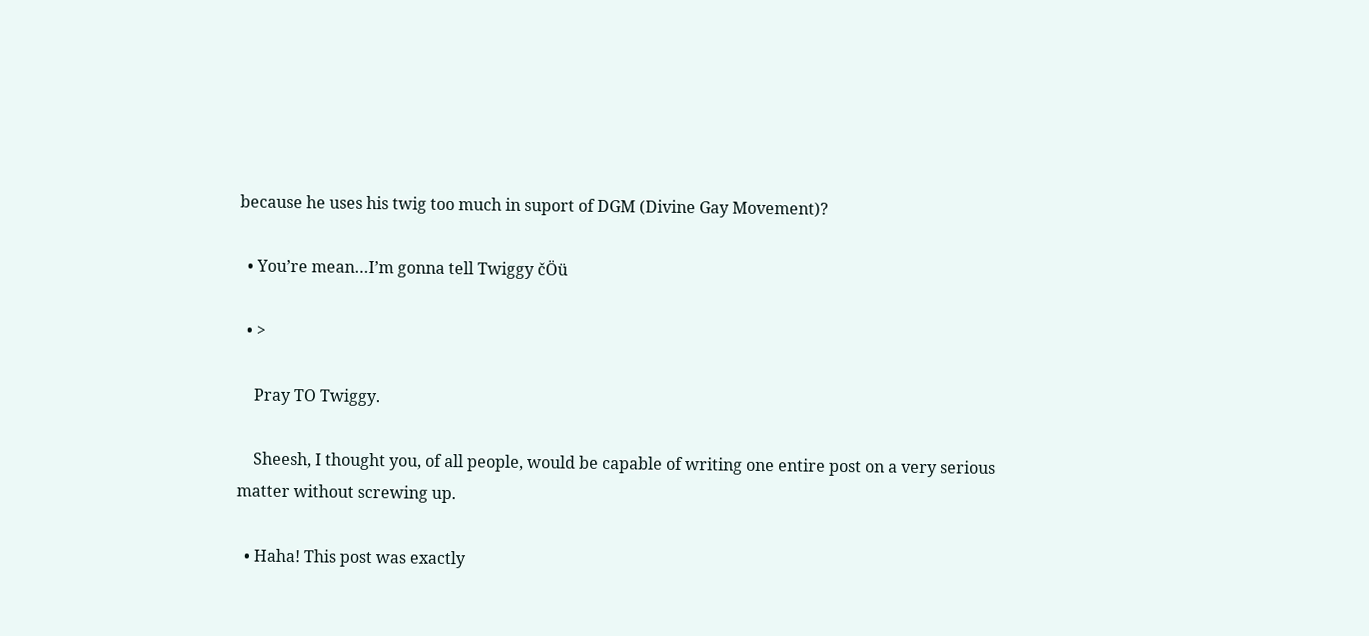because he uses his twig too much in suport of DGM (Divine Gay Movement)?

  • You’re mean…I’m gonna tell Twiggy čÖü

  • >

    Pray TO Twiggy.

    Sheesh, I thought you, of all people, would be capable of writing one entire post on a very serious matter without screwing up.

  • Haha! This post was exactly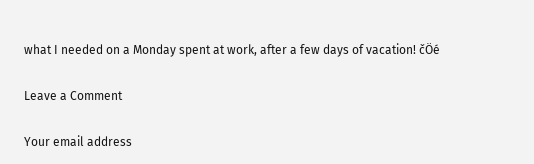what I needed on a Monday spent at work, after a few days of vacation! čÖé

Leave a Comment

Your email address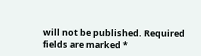will not be published. Required fields are marked *